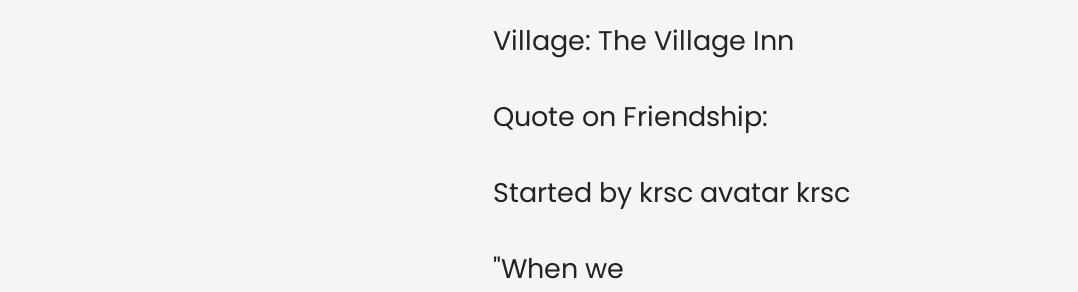Village: The Village Inn

Quote on Friendship:

Started by krsc avatar krsc

"When we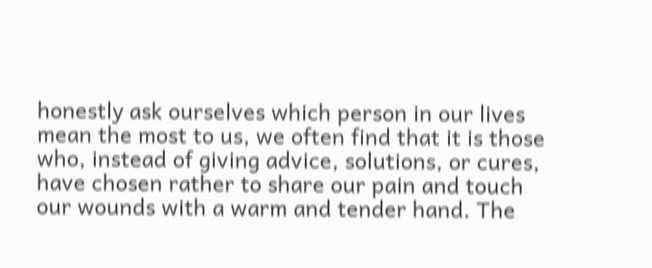honestly ask ourselves which person in our lives mean the most to us, we often find that it is those who, instead of giving advice, solutions, or cures, have chosen rather to share our pain and touch our wounds with a warm and tender hand. The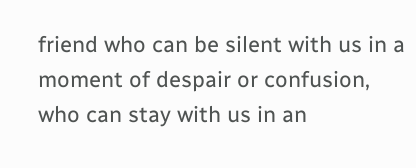friend who can be silent with us in a moment of despair or confusion, who can stay with us in an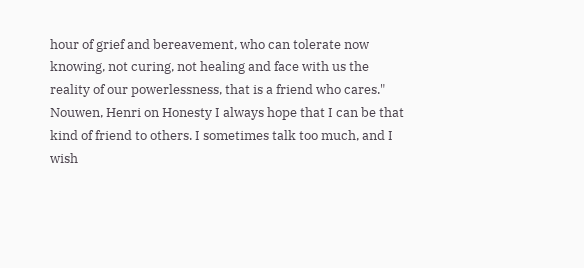hour of grief and bereavement, who can tolerate now knowing, not curing, not healing and face with us the reality of our powerlessness, that is a friend who cares." Nouwen, Henri on Honesty I always hope that I can be that kind of friend to others. I sometimes talk too much, and I wish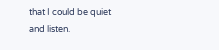that I could be quiet and listen.